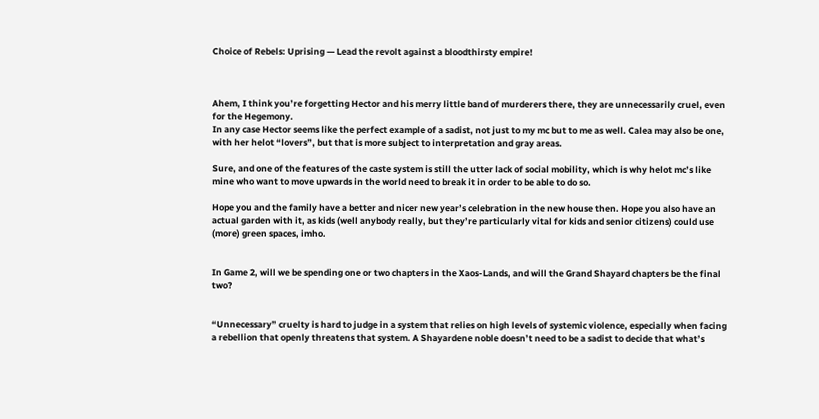Choice of Rebels: Uprising — Lead the revolt against a bloodthirsty empire!



Ahem, I think you’re forgetting Hector and his merry little band of murderers there, they are unnecessarily cruel, even for the Hegemony.
In any case Hector seems like the perfect example of a sadist, not just to my mc but to me as well. Calea may also be one, with her helot “lovers”, but that is more subject to interpretation and gray areas.

Sure, and one of the features of the caste system is still the utter lack of social mobility, which is why helot mc’s like mine who want to move upwards in the world need to break it in order to be able to do so.

Hope you and the family have a better and nicer new year’s celebration in the new house then. Hope you also have an actual garden with it, as kids (well anybody really, but they’re particularly vital for kids and senior citizens) could use (more) green spaces, imho.


In Game 2, will we be spending one or two chapters in the Xaos-Lands, and will the Grand Shayard chapters be the final two?


“Unnecessary” cruelty is hard to judge in a system that relies on high levels of systemic violence, especially when facing a rebellion that openly threatens that system. A Shayardene noble doesn’t need to be a sadist to decide that what’s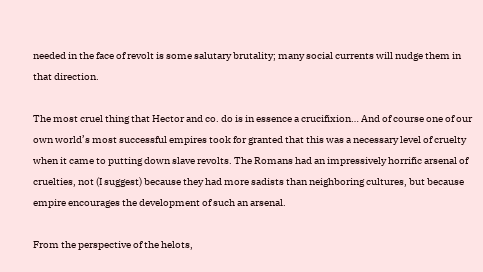needed in the face of revolt is some salutary brutality; many social currents will nudge them in that direction.

The most cruel thing that Hector and co. do is in essence a crucifixion… And of course one of our own world’s most successful empires took for granted that this was a necessary level of cruelty when it came to putting down slave revolts. The Romans had an impressively horrific arsenal of cruelties, not (I suggest) because they had more sadists than neighboring cultures, but because empire encourages the development of such an arsenal.

From the perspective of the helots,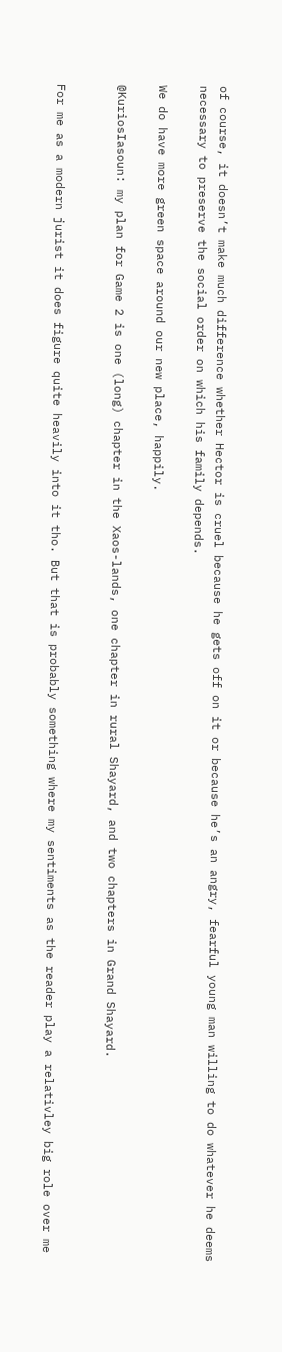of course, it doesn’t make much difference whether Hector is cruel because he gets off on it or because he’s an angry, fearful young man willing to do whatever he deems necessary to preserve the social order on which his family depends.

We do have more green space around our new place, happily.

@KuriosIasoun: my plan for Game 2 is one (long) chapter in the Xaos-lands, one chapter in rural Shayard, and two chapters in Grand Shayard.


For me as a modern jurist it does figure quite heavily into it tho. But that is probably something where my sentiments as the reader play a relativley big role over me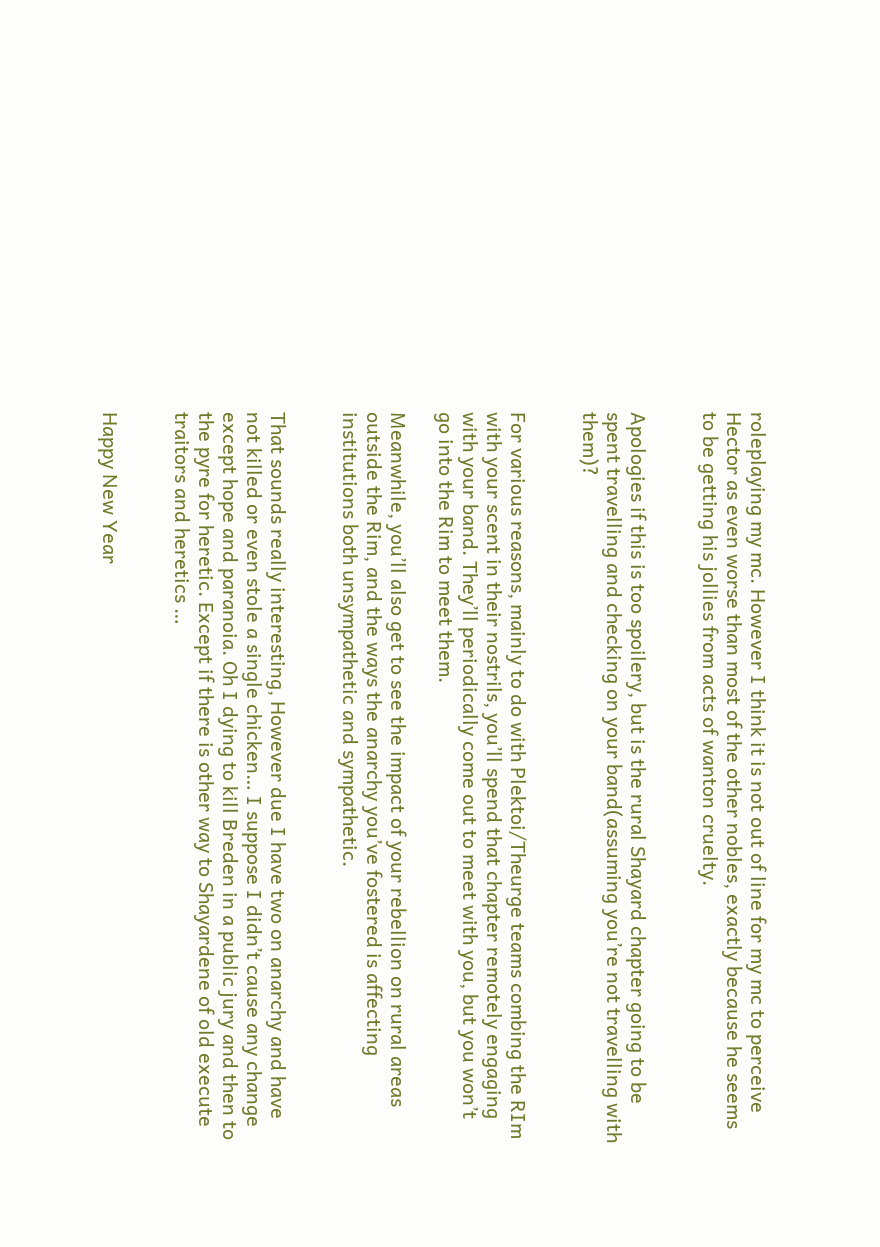roleplaying my mc. However I think it is not out of line for my mc to perceive Hector as even worse than most of the other nobles, exactly because he seems to be getting his jollies from acts of wanton cruelty.


Apologies if this is too spoilery, but is the rural Shayard chapter going to be spent travelling and checking on your band(assuming you’re not travelling with them)?


For various reasons, mainly to do with Plektoi/Theurge teams combing the RIm with your scent in their nostrils, you’ll spend that chapter remotely engaging with your band. They’ll periodically come out to meet with you, but you won’t go into the Rim to meet them.

Meanwhile, you’ll also get to see the impact of your rebellion on rural areas outside the Rim, and the ways the anarchy you’ve fostered is affecting institutions both unsympathetic and sympathetic.


That sounds really interesting, However due I have two on anarchy and have not killed or even stole a single chicken… I suppose I didn’t cause any change except hope and paranoia. Oh I dying to kill Breden in a public jury and then to the pyre for heretic. Except if there is other way to Shayardene of old execute traitors and heretics …


Happy New Year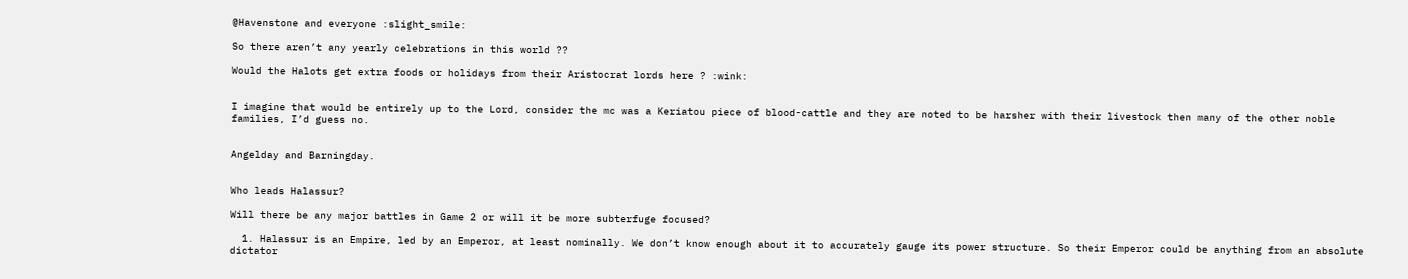@Havenstone and everyone :slight_smile:

So there aren’t any yearly celebrations in this world ??

Would the Halots get extra foods or holidays from their Aristocrat lords here ? :wink:


I imagine that would be entirely up to the Lord, consider the mc was a Keriatou piece of blood-cattle and they are noted to be harsher with their livestock then many of the other noble families, I’d guess no.


Angelday and Barningday.


Who leads Halassur?

Will there be any major battles in Game 2 or will it be more subterfuge focused?

  1. Halassur is an Empire, led by an Emperor, at least nominally. We don’t know enough about it to accurately gauge its power structure. So their Emperor could be anything from an absolute dictator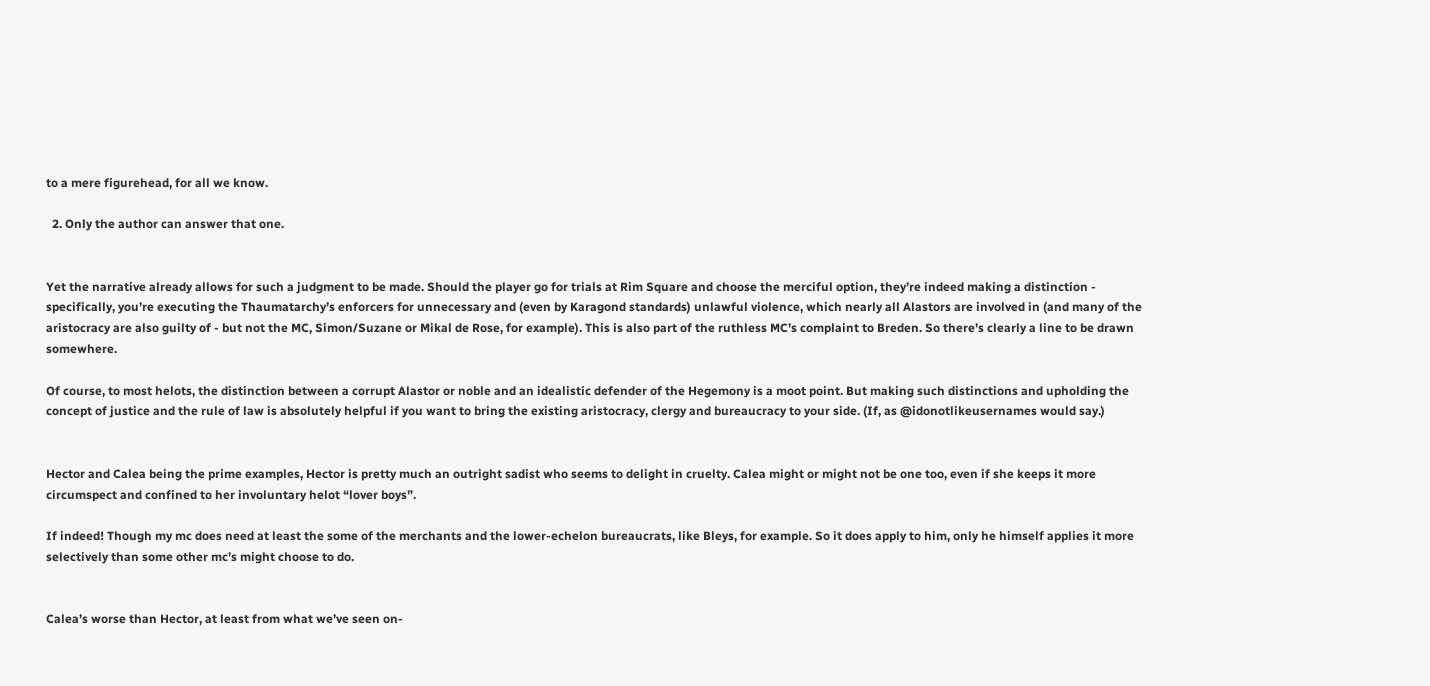to a mere figurehead, for all we know.

  2. Only the author can answer that one.


Yet the narrative already allows for such a judgment to be made. Should the player go for trials at Rim Square and choose the merciful option, they’re indeed making a distinction - specifically, you’re executing the Thaumatarchy’s enforcers for unnecessary and (even by Karagond standards) unlawful violence, which nearly all Alastors are involved in (and many of the aristocracy are also guilty of - but not the MC, Simon/Suzane or Mikal de Rose, for example). This is also part of the ruthless MC’s complaint to Breden. So there’s clearly a line to be drawn somewhere.

Of course, to most helots, the distinction between a corrupt Alastor or noble and an idealistic defender of the Hegemony is a moot point. But making such distinctions and upholding the concept of justice and the rule of law is absolutely helpful if you want to bring the existing aristocracy, clergy and bureaucracy to your side. (If, as @idonotlikeusernames would say.)


Hector and Calea being the prime examples, Hector is pretty much an outright sadist who seems to delight in cruelty. Calea might or might not be one too, even if she keeps it more circumspect and confined to her involuntary helot “lover boys”.

If indeed! Though my mc does need at least the some of the merchants and the lower-echelon bureaucrats, like Bleys, for example. So it does apply to him, only he himself applies it more selectively than some other mc’s might choose to do.


Calea’s worse than Hector, at least from what we’ve seen on-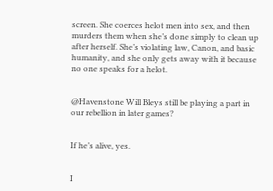screen. She coerces helot men into sex, and then murders them when she’s done simply to clean up after herself. She’s violating law, Canon, and basic humanity, and she only gets away with it because no one speaks for a helot.


@Havenstone Will Bleys still be playing a part in our rebellion in later games?


If he’s alive, yes.


I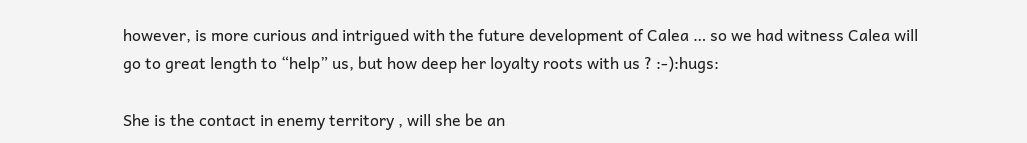however, is more curious and intrigued with the future development of Calea … so we had witness Calea will go to great length to “help” us, but how deep her loyalty roots with us ? :-):hugs:

She is the contact in enemy territory , will she be an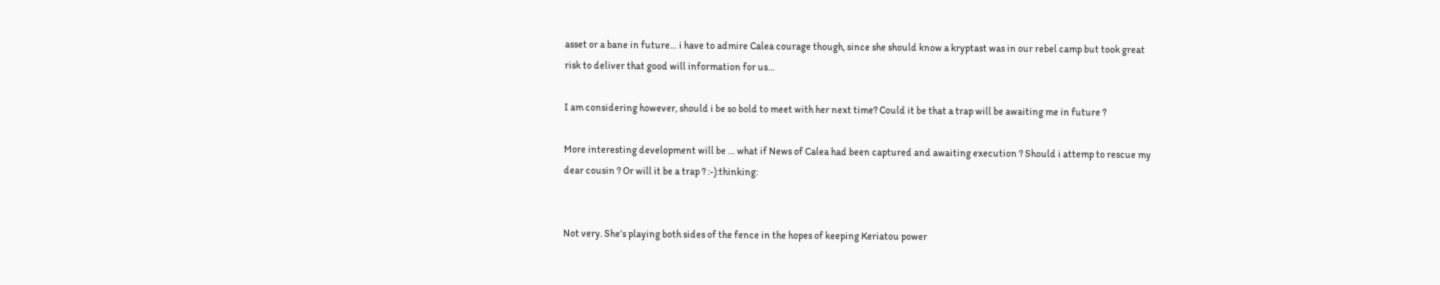asset or a bane in future… i have to admire Calea courage though, since she should know a kryptast was in our rebel camp but took great risk to deliver that good will information for us…

I am considering however, should i be so bold to meet with her next time? Could it be that a trap will be awaiting me in future ?

More interesting development will be … what if News of Calea had been captured and awaiting execution ? Should i attemp to rescue my dear cousin ? Or will it be a trap ? :-):thinking:


Not very. She’s playing both sides of the fence in the hopes of keeping Keriatou power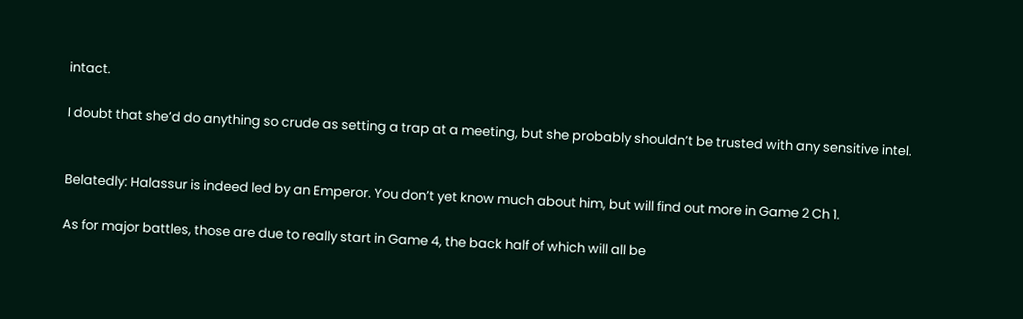intact.

I doubt that she’d do anything so crude as setting a trap at a meeting, but she probably shouldn’t be trusted with any sensitive intel.


Belatedly: Halassur is indeed led by an Emperor. You don’t yet know much about him, but will find out more in Game 2 Ch 1.

As for major battles, those are due to really start in Game 4, the back half of which will all be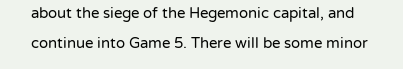about the siege of the Hegemonic capital, and continue into Game 5. There will be some minor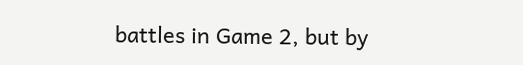battles in Game 2, but by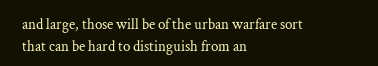and large, those will be of the urban warfare sort that can be hard to distinguish from an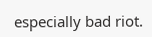especially bad riot.